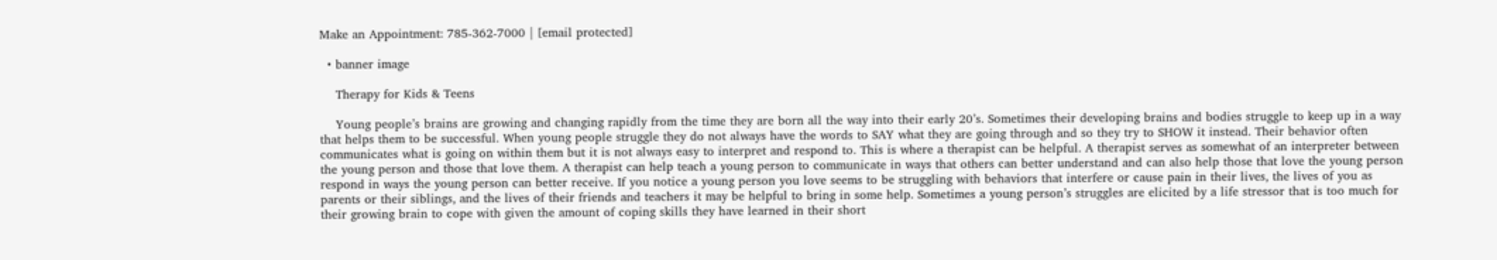Make an Appointment: 785-362-7000 | [email protected]

  • banner image

    Therapy for Kids & Teens

    Young people’s brains are growing and changing rapidly from the time they are born all the way into their early 20’s. Sometimes their developing brains and bodies struggle to keep up in a way that helps them to be successful. When young people struggle they do not always have the words to SAY what they are going through and so they try to SHOW it instead. Their behavior often communicates what is going on within them but it is not always easy to interpret and respond to. This is where a therapist can be helpful. A therapist serves as somewhat of an interpreter between the young person and those that love them. A therapist can help teach a young person to communicate in ways that others can better understand and can also help those that love the young person respond in ways the young person can better receive. If you notice a young person you love seems to be struggling with behaviors that interfere or cause pain in their lives, the lives of you as parents or their siblings, and the lives of their friends and teachers it may be helpful to bring in some help. Sometimes a young person’s struggles are elicited by a life stressor that is too much for their growing brain to cope with given the amount of coping skills they have learned in their short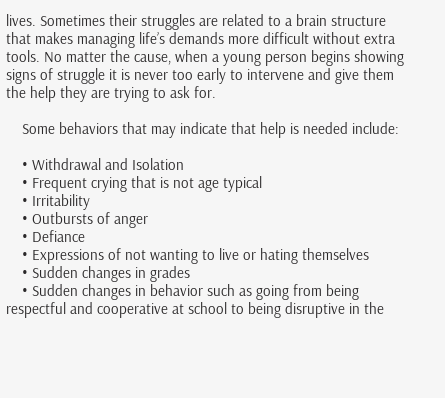lives. Sometimes their struggles are related to a brain structure that makes managing life’s demands more difficult without extra tools. No matter the cause, when a young person begins showing signs of struggle it is never too early to intervene and give them the help they are trying to ask for.

    Some behaviors that may indicate that help is needed include:

    • Withdrawal and Isolation
    • Frequent crying that is not age typical
    • Irritability
    • Outbursts of anger
    • Defiance
    • Expressions of not wanting to live or hating themselves
    • Sudden changes in grades
    • Sudden changes in behavior such as going from being respectful and cooperative at school to being disruptive in the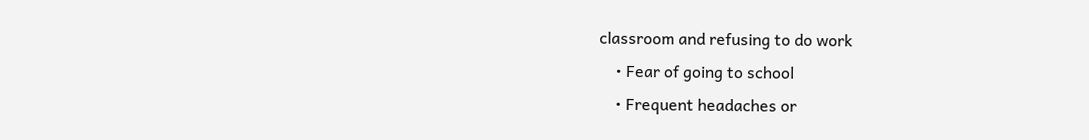classroom and refusing to do work
    • Fear of going to school
    • Frequent headaches or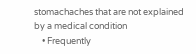stomachaches that are not explained by a medical condition
    • Frequently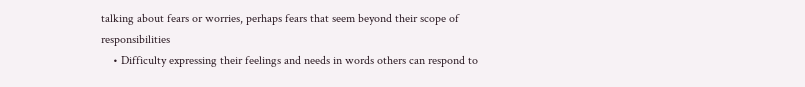talking about fears or worries, perhaps fears that seem beyond their scope of responsibilities
    • Difficulty expressing their feelings and needs in words others can respond to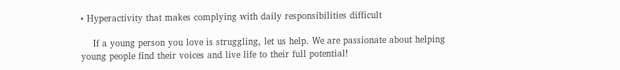• Hyperactivity that makes complying with daily responsibilities difficult

    If a young person you love is struggling, let us help. We are passionate about helping young people find their voices and live life to their full potential!